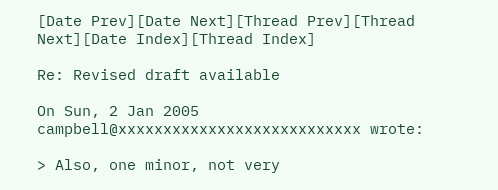[Date Prev][Date Next][Thread Prev][Thread Next][Date Index][Thread Index]

Re: Revised draft available

On Sun, 2 Jan 2005 campbell@xxxxxxxxxxxxxxxxxxxxxxxxxxx wrote:

> Also, one minor, not very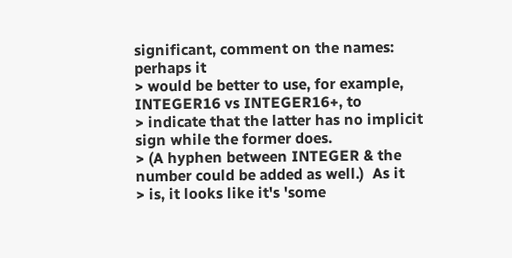significant, comment on the names: perhaps it
> would be better to use, for example, INTEGER16 vs INTEGER16+, to
> indicate that the latter has no implicit sign while the former does.
> (A hyphen between INTEGER & the number could be added as well.)  As it
> is, it looks like it's 'some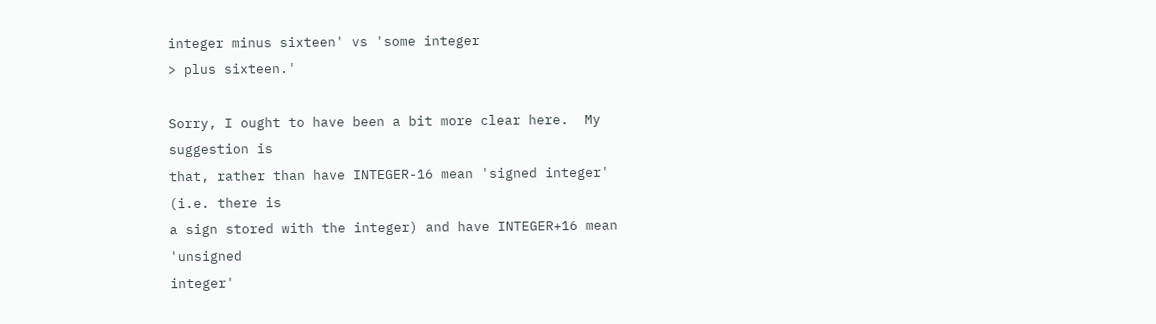integer minus sixteen' vs 'some integer
> plus sixteen.'

Sorry, I ought to have been a bit more clear here.  My suggestion is
that, rather than have INTEGER-16 mean 'signed integer' (i.e. there is
a sign stored with the integer) and have INTEGER+16 mean 'unsigned
integer'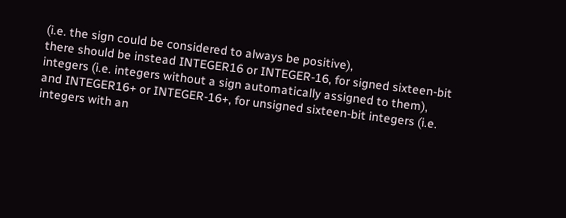(i.e. the sign could be considered to always be positive),
there should be instead INTEGER16 or INTEGER-16, for signed sixteen-bit
integers (i.e. integers without a sign automatically assigned to them),
and INTEGER16+ or INTEGER-16+, for unsigned sixteen-bit integers (i.e.
integers with an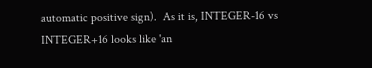automatic positive sign).  As it is, INTEGER-16 vs
INTEGER+16 looks like 'an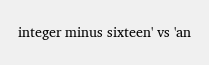integer minus sixteen' vs 'an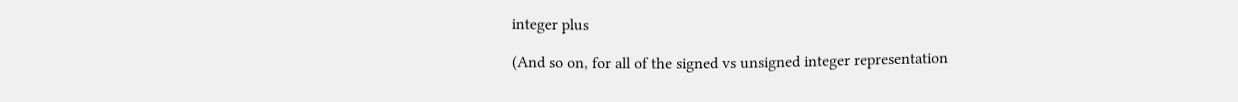integer plus

(And so on, for all of the signed vs unsigned integer representation